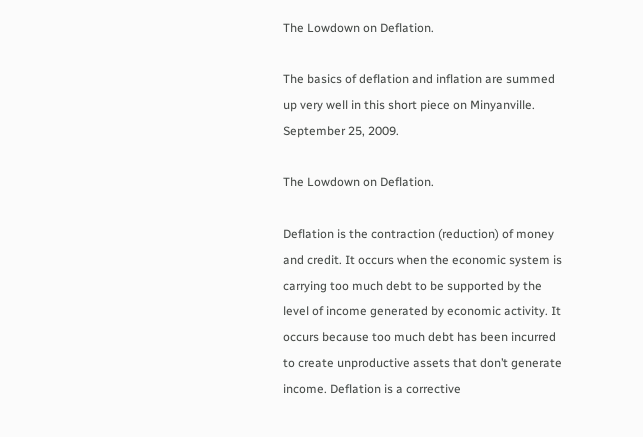The Lowdown on Deflation.

The basics of deflation and inflation are summed up very well in this short piece on Minyanville. September 25, 2009.

The Lowdown on Deflation.

Deflation is the contraction (reduction) of money and credit. It occurs when the economic system is carrying too much debt to be supported by the level of income generated by economic activity. It occurs because too much debt has been incurred to create unproductive assets that don’t generate income. Deflation is a corrective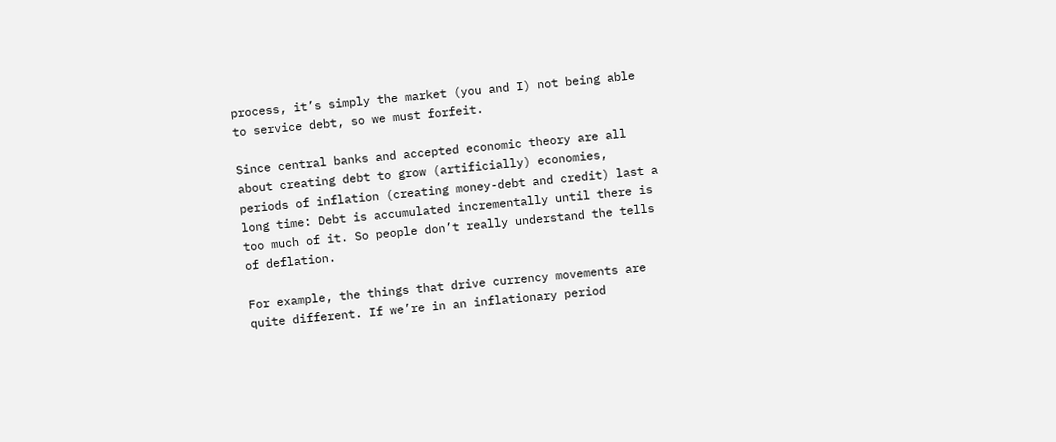process, it’s simply the market (you and I) not being able to service debt, so we must forfeit.

Since central banks and accepted economic theory are all about creating debt to grow (artificially) economies, periods of inflation (creating money-debt and credit) last a long time: Debt is accumulated incrementally until there is too much of it. So people don’t really understand the tells of deflation.

For example, the things that drive currency movements are quite different. If we’re in an inflationary period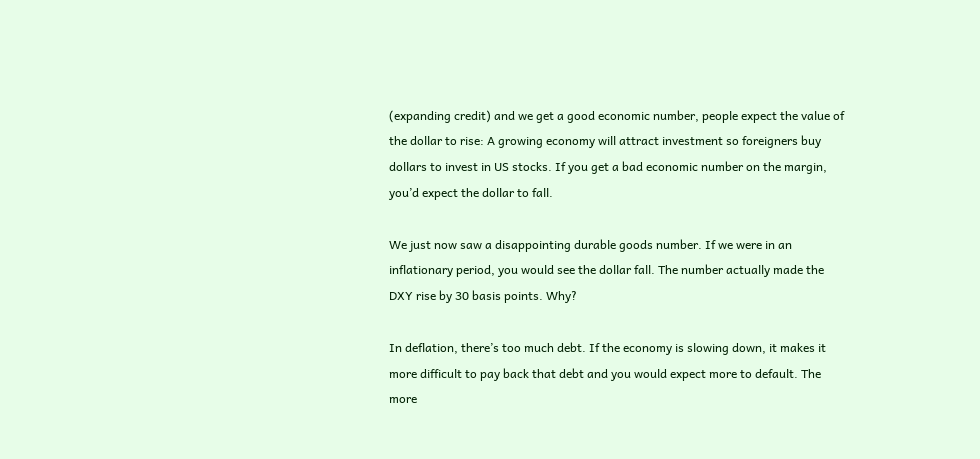(expanding credit) and we get a good economic number, people expect the value of the dollar to rise: A growing economy will attract investment so foreigners buy dollars to invest in US stocks. If you get a bad economic number on the margin, you’d expect the dollar to fall.

We just now saw a disappointing durable goods number. If we were in an inflationary period, you would see the dollar fall. The number actually made the DXY rise by 30 basis points. Why?

In deflation, there’s too much debt. If the economy is slowing down, it makes it more difficult to pay back that debt and you would expect more to default. The more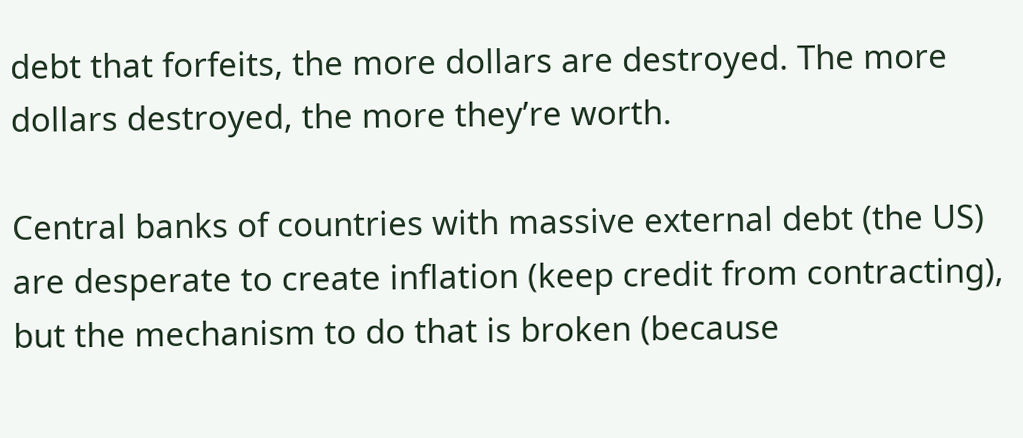debt that forfeits, the more dollars are destroyed. The more dollars destroyed, the more they’re worth.

Central banks of countries with massive external debt (the US) are desperate to create inflation (keep credit from contracting), but the mechanism to do that is broken (because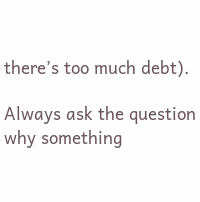there’s too much debt).

Always ask the question why something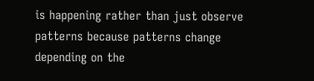is happening rather than just observe patterns because patterns change depending on the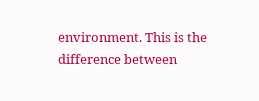environment. This is the difference between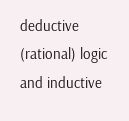deductive (rational) logic and inductive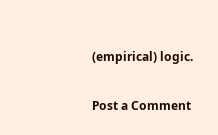(empirical) logic.

Post a Comment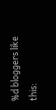%d bloggers like this: